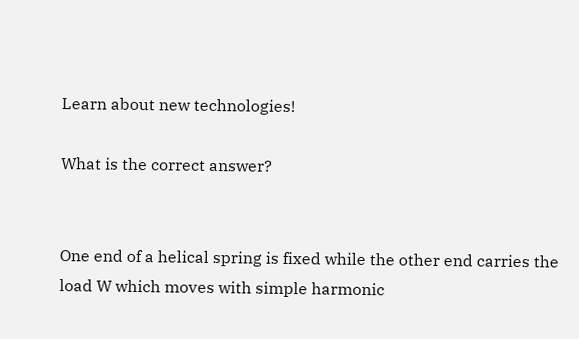Learn about new technologies!

What is the correct answer?


One end of a helical spring is fixed while the other end carries the load W which moves with simple harmonic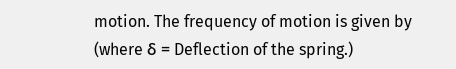motion. The frequency of motion is given by (where δ = Deflection of the spring.)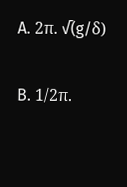A. 2π. √(g/δ)

B. 1/2π.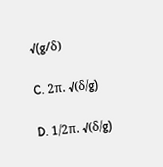√(g/δ)

C. 2π. √(δ/g)

D. 1/2π. √(δ/g)